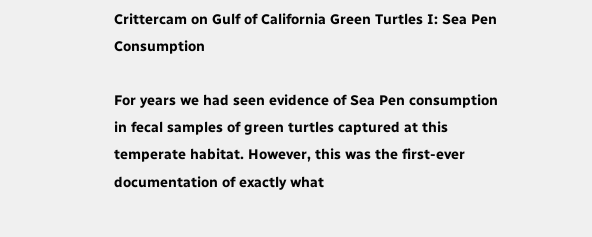Crittercam on Gulf of California Green Turtles I: Sea Pen Consumption

For years we had seen evidence of Sea Pen consumption in fecal samples of green turtles captured at this temperate habitat. However, this was the first-ever documentation of exactly what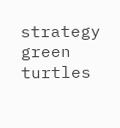strategy green turtles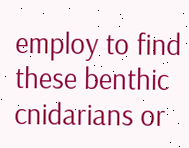employ to find these benthic cnidarians or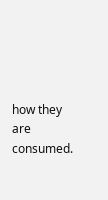how they are consumed.